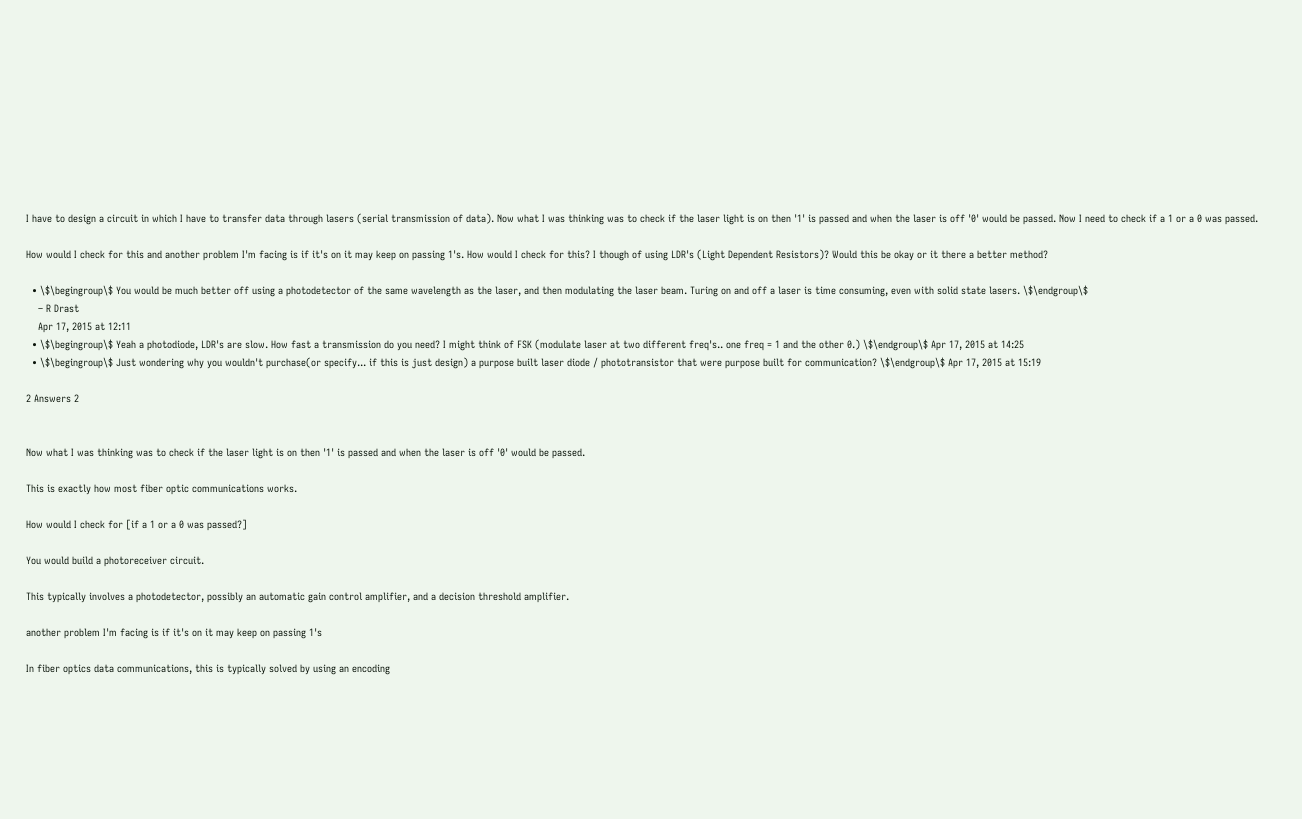I have to design a circuit in which I have to transfer data through lasers (serial transmission of data). Now what I was thinking was to check if the laser light is on then '1' is passed and when the laser is off '0' would be passed. Now I need to check if a 1 or a 0 was passed.

How would I check for this and another problem I'm facing is if it's on it may keep on passing 1's. How would I check for this? I though of using LDR's (Light Dependent Resistors)? Would this be okay or it there a better method?

  • \$\begingroup\$ You would be much better off using a photodetector of the same wavelength as the laser, and then modulating the laser beam. Turing on and off a laser is time consuming, even with solid state lasers. \$\endgroup\$
    – R Drast
    Apr 17, 2015 at 12:11
  • \$\begingroup\$ Yeah a photodiode, LDR's are slow. How fast a transmission do you need? I might think of FSK (modulate laser at two different freq's.. one freq = 1 and the other 0.) \$\endgroup\$ Apr 17, 2015 at 14:25
  • \$\begingroup\$ Just wondering why you wouldn't purchase(or specify... if this is just design) a purpose built laser diode / phototransistor that were purpose built for communication? \$\endgroup\$ Apr 17, 2015 at 15:19

2 Answers 2


Now what I was thinking was to check if the laser light is on then '1' is passed and when the laser is off '0' would be passed.

This is exactly how most fiber optic communications works.

How would I check for [if a 1 or a 0 was passed?]

You would build a photoreceiver circuit.

This typically involves a photodetector, possibly an automatic gain control amplifier, and a decision threshold amplifier.

another problem I'm facing is if it's on it may keep on passing 1's

In fiber optics data communications, this is typically solved by using an encoding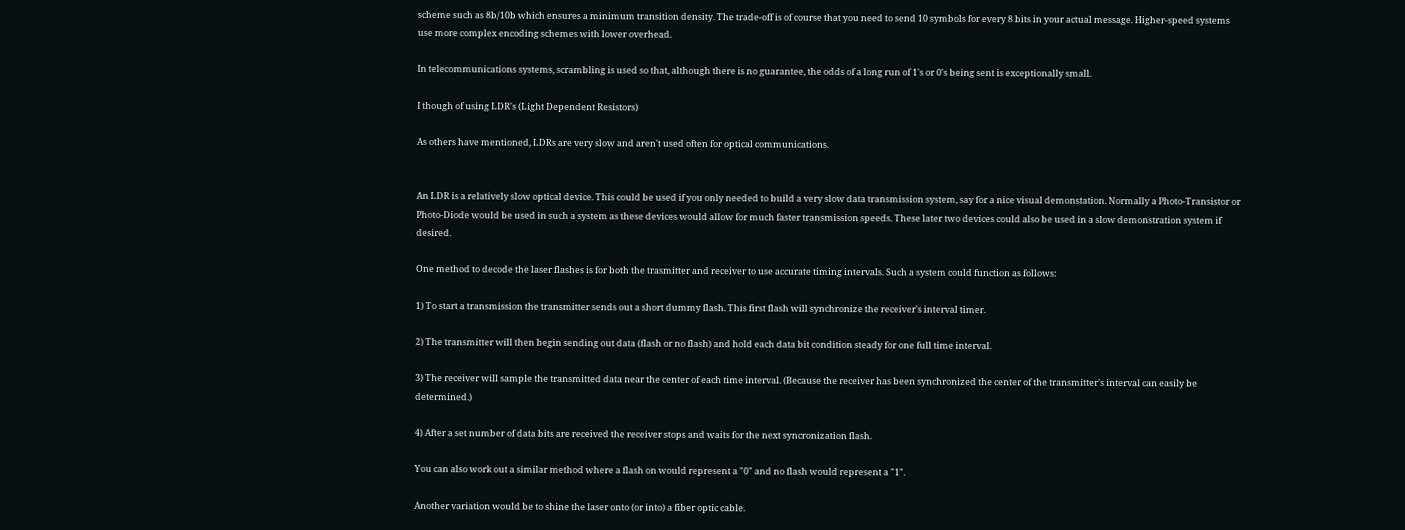scheme such as 8b/10b which ensures a minimum transition density. The trade-off is of course that you need to send 10 symbols for every 8 bits in your actual message. Higher-speed systems use more complex encoding schemes with lower overhead.

In telecommunications systems, scrambling is used so that, although there is no guarantee, the odds of a long run of 1's or 0's being sent is exceptionally small.

I though of using LDR's (Light Dependent Resistors)

As others have mentioned, LDRs are very slow and aren't used often for optical communications.


An LDR is a relatively slow optical device. This could be used if you only needed to build a very slow data transmission system, say for a nice visual demonstation. Normally a Photo-Transistor or Photo-Diode would be used in such a system as these devices would allow for much faster transmission speeds. These later two devices could also be used in a slow demonstration system if desired.

One method to decode the laser flashes is for both the trasmitter and receiver to use accurate timing intervals. Such a system could function as follows:

1) To start a transmission the transmitter sends out a short dummy flash. This first flash will synchronize the receiver's interval timer.

2) The transmitter will then begin sending out data (flash or no flash) and hold each data bit condition steady for one full time interval.

3) The receiver will sample the transmitted data near the center of each time interval. (Because the receiver has been synchronized the center of the transmitter's interval can easily be determined.)

4) After a set number of data bits are received the receiver stops and waits for the next syncronization flash.

You can also work out a similar method where a flash on would represent a "0" and no flash would represent a "1".

Another variation would be to shine the laser onto (or into) a fiber optic cable.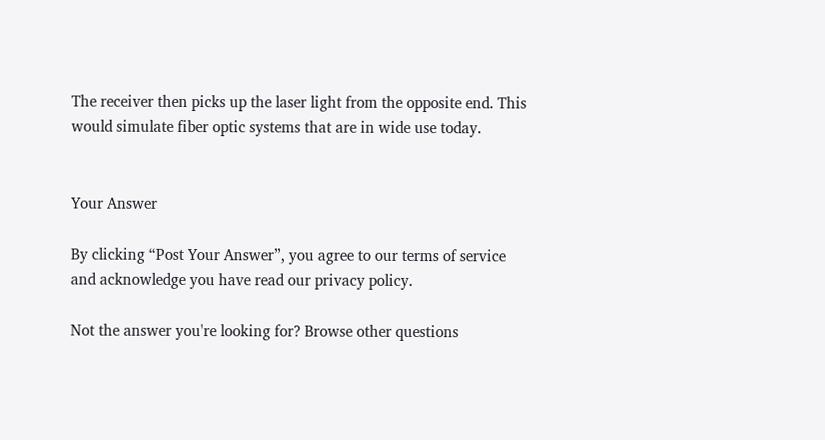The receiver then picks up the laser light from the opposite end. This would simulate fiber optic systems that are in wide use today.


Your Answer

By clicking “Post Your Answer”, you agree to our terms of service and acknowledge you have read our privacy policy.

Not the answer you're looking for? Browse other questions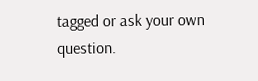tagged or ask your own question.